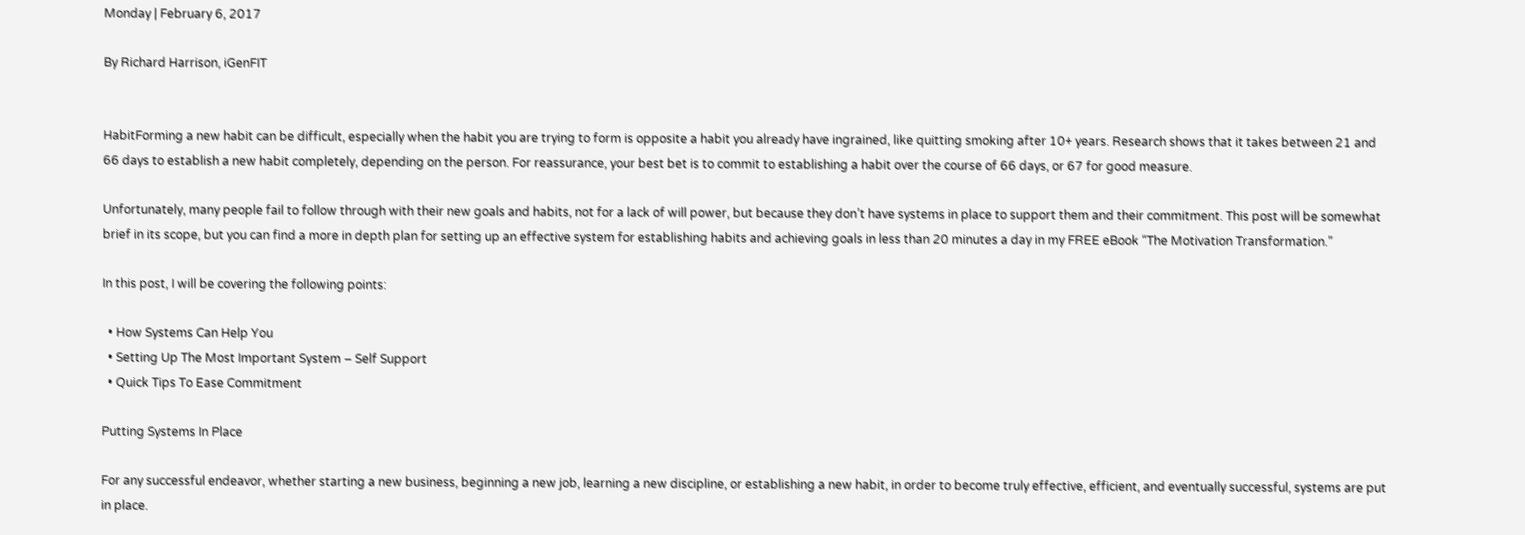Monday | February 6, 2017

By Richard Harrison, iGenFIT


HabitForming a new habit can be difficult, especially when the habit you are trying to form is opposite a habit you already have ingrained, like quitting smoking after 10+ years. Research shows that it takes between 21 and 66 days to establish a new habit completely, depending on the person. For reassurance, your best bet is to commit to establishing a habit over the course of 66 days, or 67 for good measure.

Unfortunately, many people fail to follow through with their new goals and habits, not for a lack of will power, but because they don’t have systems in place to support them and their commitment. This post will be somewhat brief in its scope, but you can find a more in depth plan for setting up an effective system for establishing habits and achieving goals in less than 20 minutes a day in my FREE eBook “The Motivation Transformation.”

In this post, I will be covering the following points:

  • How Systems Can Help You
  • Setting Up The Most Important System – Self Support
  • Quick Tips To Ease Commitment

Putting Systems In Place

For any successful endeavor, whether starting a new business, beginning a new job, learning a new discipline, or establishing a new habit, in order to become truly effective, efficient, and eventually successful, systems are put in place.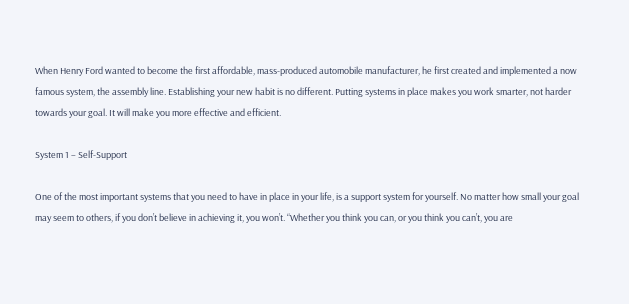When Henry Ford wanted to become the first affordable, mass-produced automobile manufacturer, he first created and implemented a now famous system, the assembly line. Establishing your new habit is no different. Putting systems in place makes you work smarter, not harder towards your goal. It will make you more effective and efficient.

System 1 – Self-Support

One of the most important systems that you need to have in place in your life, is a support system for yourself. No matter how small your goal may seem to others, if you don’t believe in achieving it, you won’t. “Whether you think you can, or you think you can’t, you are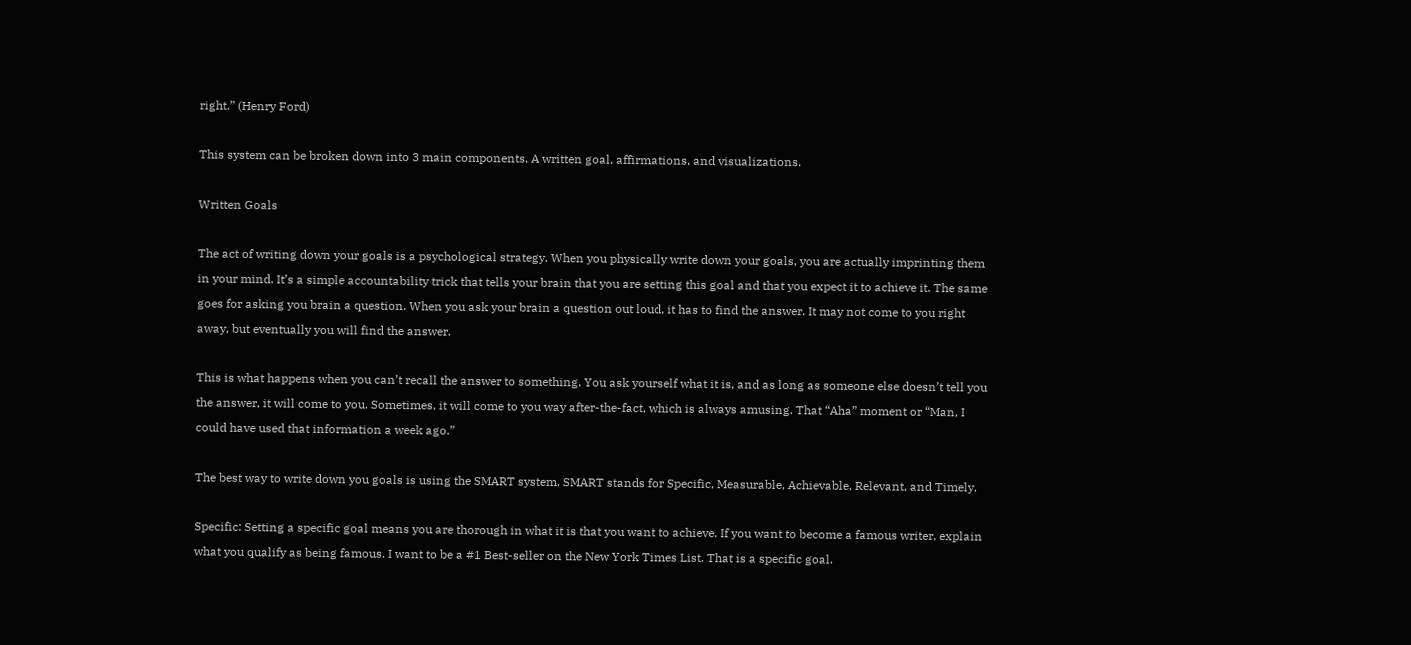right.” (Henry Ford)

This system can be broken down into 3 main components. A written goal, affirmations, and visualizations.

Written Goals

The act of writing down your goals is a psychological strategy. When you physically write down your goals, you are actually imprinting them in your mind. It’s a simple accountability trick that tells your brain that you are setting this goal and that you expect it to achieve it. The same goes for asking you brain a question. When you ask your brain a question out loud, it has to find the answer. It may not come to you right away, but eventually you will find the answer.

This is what happens when you can’t recall the answer to something. You ask yourself what it is, and as long as someone else doesn’t tell you the answer, it will come to you. Sometimes, it will come to you way after-the-fact, which is always amusing. That “Aha” moment or “Man, I could have used that information a week ago.”

The best way to write down you goals is using the SMART system. SMART stands for Specific, Measurable, Achievable, Relevant, and Timely.

Specific: Setting a specific goal means you are thorough in what it is that you want to achieve. If you want to become a famous writer, explain what you qualify as being famous. I want to be a #1 Best-seller on the New York Times List. That is a specific goal.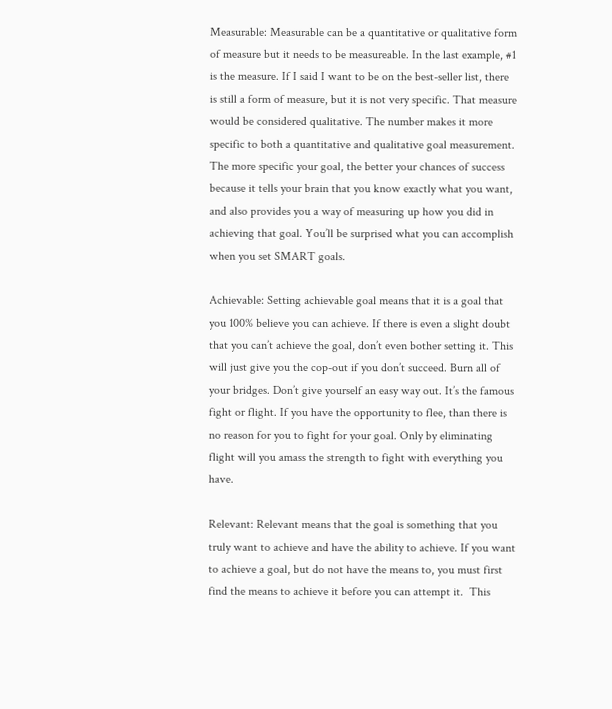Measurable: Measurable can be a quantitative or qualitative form of measure but it needs to be measureable. In the last example, #1 is the measure. If I said I want to be on the best-seller list, there is still a form of measure, but it is not very specific. That measure would be considered qualitative. The number makes it more specific to both a quantitative and qualitative goal measurement. The more specific your goal, the better your chances of success because it tells your brain that you know exactly what you want, and also provides you a way of measuring up how you did in achieving that goal. You’ll be surprised what you can accomplish when you set SMART goals.

Achievable: Setting achievable goal means that it is a goal that you 100% believe you can achieve. If there is even a slight doubt that you can’t achieve the goal, don’t even bother setting it. This will just give you the cop-out if you don’t succeed. Burn all of your bridges. Don’t give yourself an easy way out. It’s the famous fight or flight. If you have the opportunity to flee, than there is no reason for you to fight for your goal. Only by eliminating flight will you amass the strength to fight with everything you have.

Relevant: Relevant means that the goal is something that you truly want to achieve and have the ability to achieve. If you want to achieve a goal, but do not have the means to, you must first find the means to achieve it before you can attempt it.  This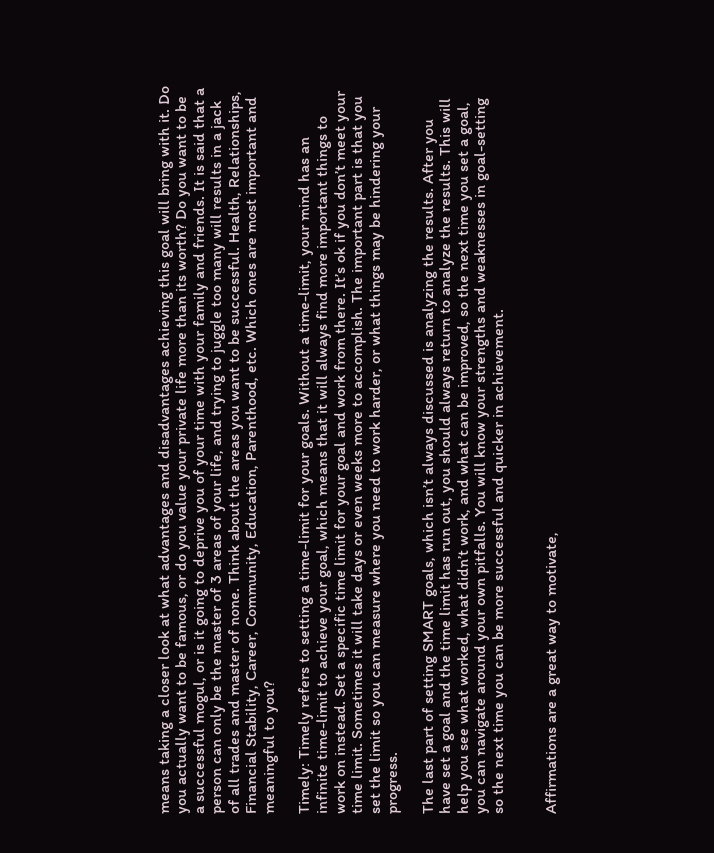means taking a closer look at what advantages and disadvantages achieving this goal will bring with it. Do you actually want to be famous, or do you value your private life more than its worth? Do you want to be a successful mogul, or is it going to deprive you of your time with your family and friends. It is said that a person can only be the master of 3 areas of your life, and trying to juggle too many will results in a jack of all trades and master of none. Think about the areas you want to be successful. Health, Relationships, Financial Stability, Career, Community, Education, Parenthood, etc. Which ones are most important and meaningful to you?

Timely: Timely refers to setting a time-limit for your goals. Without a time-limit, your mind has an infinite time-limit to achieve your goal, which means that it will always find more important things to work on instead. Set a specific time limit for your goal and work from there. It’s ok if you don’t meet your time limit. Sometimes it will take days or even weeks more to accomplish. The important part is that you set the limit so you can measure where you need to work harder, or what things may be hindering your progress.

The last part of setting SMART goals, which isn’t always discussed is analyzing the results. After you have set a goal and the time limit has run out, you should always return to analyze the results. This will help you see what worked, what didn’t work, and what can be improved, so the next time you set a goal, you can navigate around your own pitfalls. You will know your strengths and weaknesses in goal-setting so the next time you can be more successful and quicker in achievement.


Affirmations are a great way to motivate,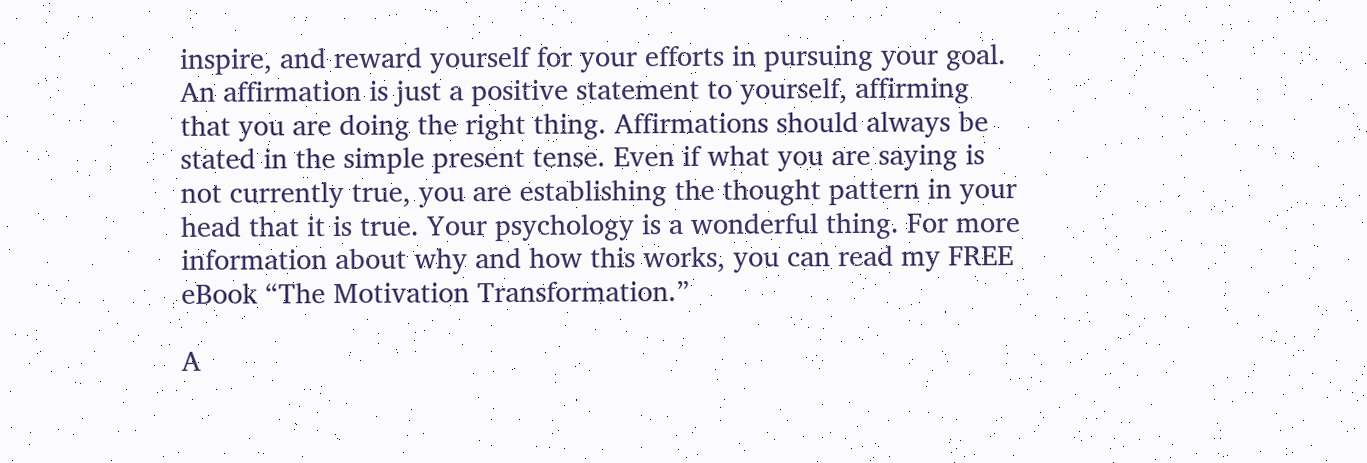inspire, and reward yourself for your efforts in pursuing your goal. An affirmation is just a positive statement to yourself, affirming that you are doing the right thing. Affirmations should always be stated in the simple present tense. Even if what you are saying is not currently true, you are establishing the thought pattern in your head that it is true. Your psychology is a wonderful thing. For more information about why and how this works, you can read my FREE eBook “The Motivation Transformation.”

A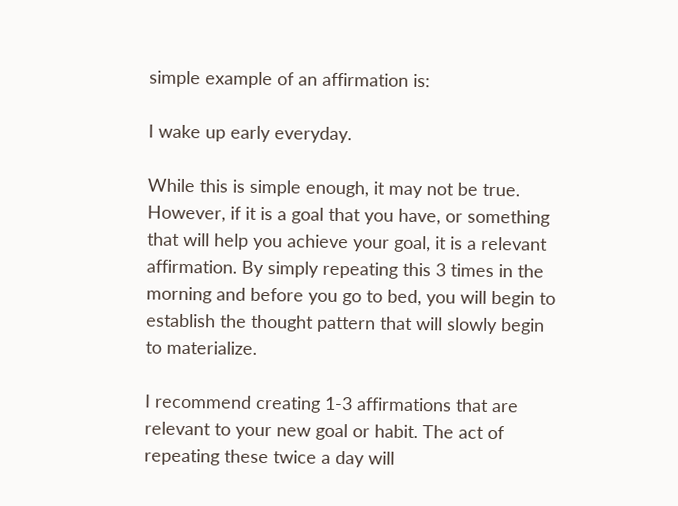simple example of an affirmation is:

I wake up early everyday.

While this is simple enough, it may not be true. However, if it is a goal that you have, or something that will help you achieve your goal, it is a relevant affirmation. By simply repeating this 3 times in the morning and before you go to bed, you will begin to establish the thought pattern that will slowly begin to materialize.

I recommend creating 1-3 affirmations that are relevant to your new goal or habit. The act of repeating these twice a day will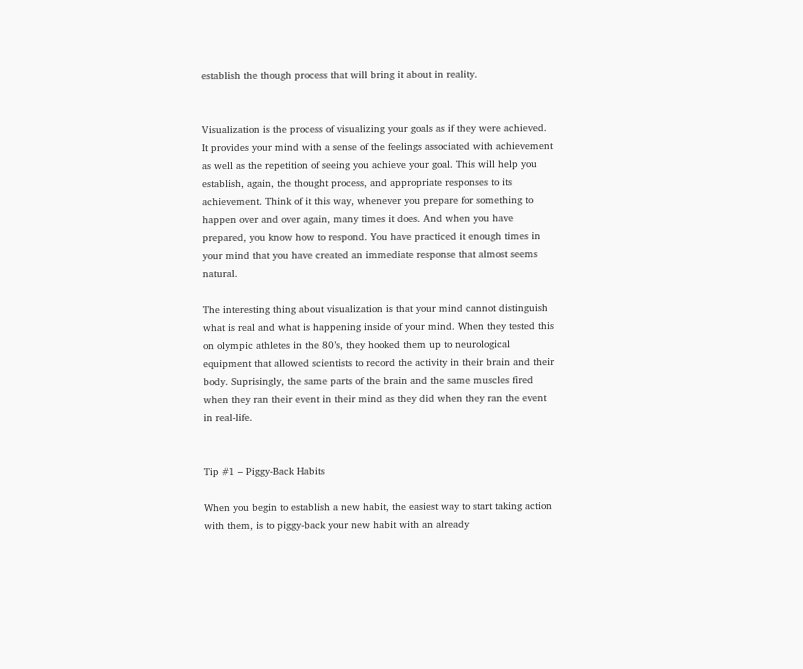establish the though process that will bring it about in reality.


Visualization is the process of visualizing your goals as if they were achieved. It provides your mind with a sense of the feelings associated with achievement as well as the repetition of seeing you achieve your goal. This will help you establish, again, the thought process, and appropriate responses to its achievement. Think of it this way, whenever you prepare for something to happen over and over again, many times it does. And when you have prepared, you know how to respond. You have practiced it enough times in your mind that you have created an immediate response that almost seems natural.

The interesting thing about visualization is that your mind cannot distinguish what is real and what is happening inside of your mind. When they tested this on olympic athletes in the 80’s, they hooked them up to neurological equipment that allowed scientists to record the activity in their brain and their body. Suprisingly, the same parts of the brain and the same muscles fired when they ran their event in their mind as they did when they ran the event in real-life.


Tip #1 – Piggy-Back Habits

When you begin to establish a new habit, the easiest way to start taking action with them, is to piggy-back your new habit with an already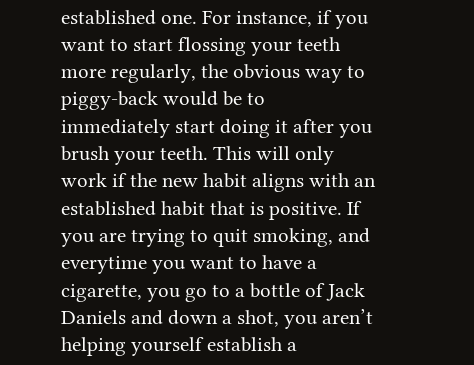established one. For instance, if you want to start flossing your teeth more regularly, the obvious way to piggy-back would be to immediately start doing it after you brush your teeth. This will only work if the new habit aligns with an established habit that is positive. If you are trying to quit smoking, and everytime you want to have a cigarette, you go to a bottle of Jack Daniels and down a shot, you aren’t helping yourself establish a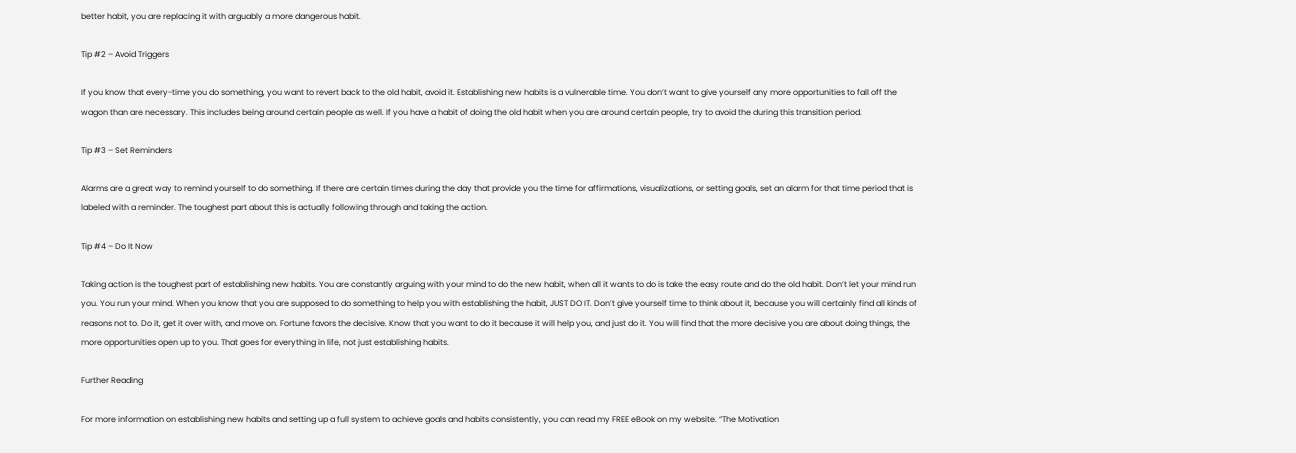better habit, you are replacing it with arguably a more dangerous habit.

Tip #2 – Avoid Triggers

If you know that every-time you do something, you want to revert back to the old habit, avoid it. Establishing new habits is a vulnerable time. You don’t want to give yourself any more opportunities to fall off the wagon than are necessary. This includes being around certain people as well. If you have a habit of doing the old habit when you are around certain people, try to avoid the during this transition period.

Tip #3 – Set Reminders

Alarms are a great way to remind yourself to do something. If there are certain times during the day that provide you the time for affirmations, visualizations, or setting goals, set an alarm for that time period that is labeled with a reminder. The toughest part about this is actually following through and taking the action.

Tip #4 – Do It Now

Taking action is the toughest part of establishing new habits. You are constantly arguing with your mind to do the new habit, when all it wants to do is take the easy route and do the old habit. Don’t let your mind run you. You run your mind. When you know that you are supposed to do something to help you with establishing the habit, JUST DO IT. Don’t give yourself time to think about it, because you will certainly find all kinds of reasons not to. Do it, get it over with, and move on. Fortune favors the decisive. Know that you want to do it because it will help you, and just do it. You will find that the more decisive you are about doing things, the more opportunities open up to you. That goes for everything in life, not just establishing habits.

Further Reading

For more information on establishing new habits and setting up a full system to achieve goals and habits consistently, you can read my FREE eBook on my website. “The Motivation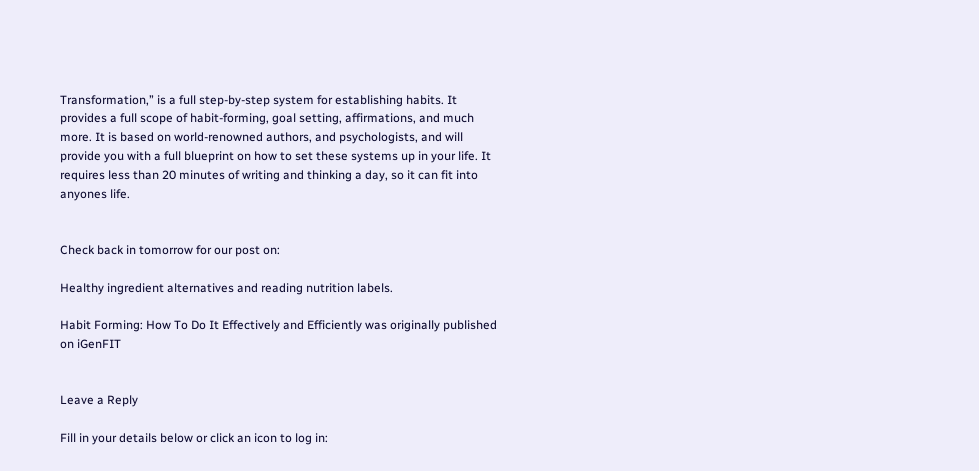Transformation,” is a full step-by-step system for establishing habits. It provides a full scope of habit-forming, goal setting, affirmations, and much more. It is based on world-renowned authors, and psychologists, and will provide you with a full blueprint on how to set these systems up in your life. It requires less than 20 minutes of writing and thinking a day, so it can fit into anyones life.


Check back in tomorrow for our post on:

Healthy ingredient alternatives and reading nutrition labels.

Habit Forming: How To Do It Effectively and Efficiently was originally published on iGenFIT


Leave a Reply

Fill in your details below or click an icon to log in: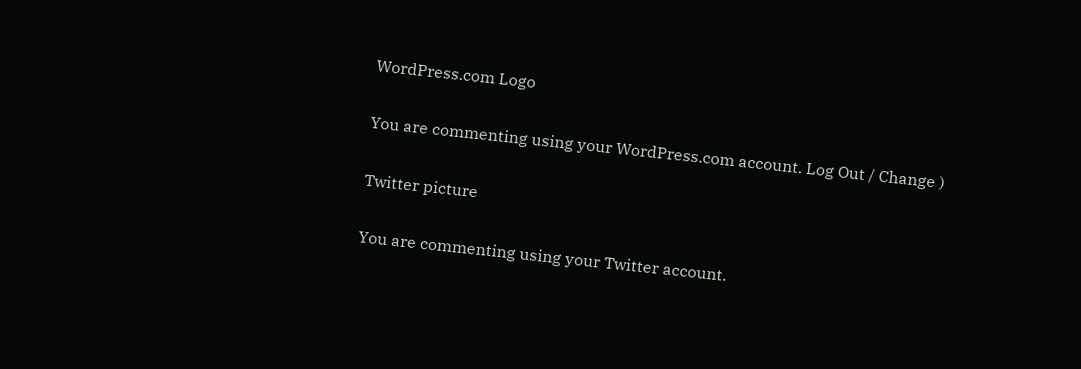WordPress.com Logo

You are commenting using your WordPress.com account. Log Out / Change )

Twitter picture

You are commenting using your Twitter account.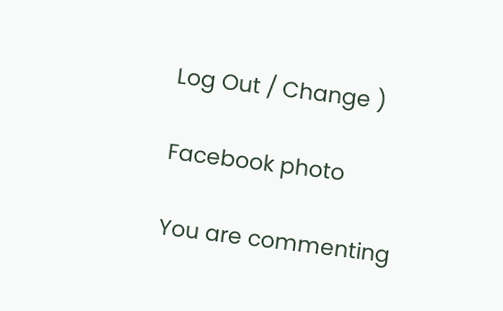Log Out / Change )

Facebook photo

You are commenting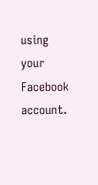using your Facebook account.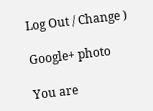Log Out / Change )

Google+ photo

You are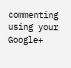commenting using your Google+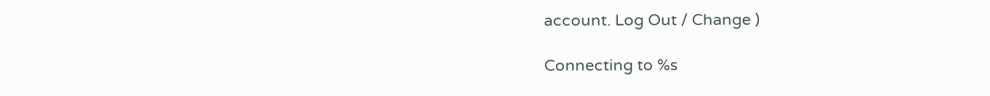account. Log Out / Change )

Connecting to %s